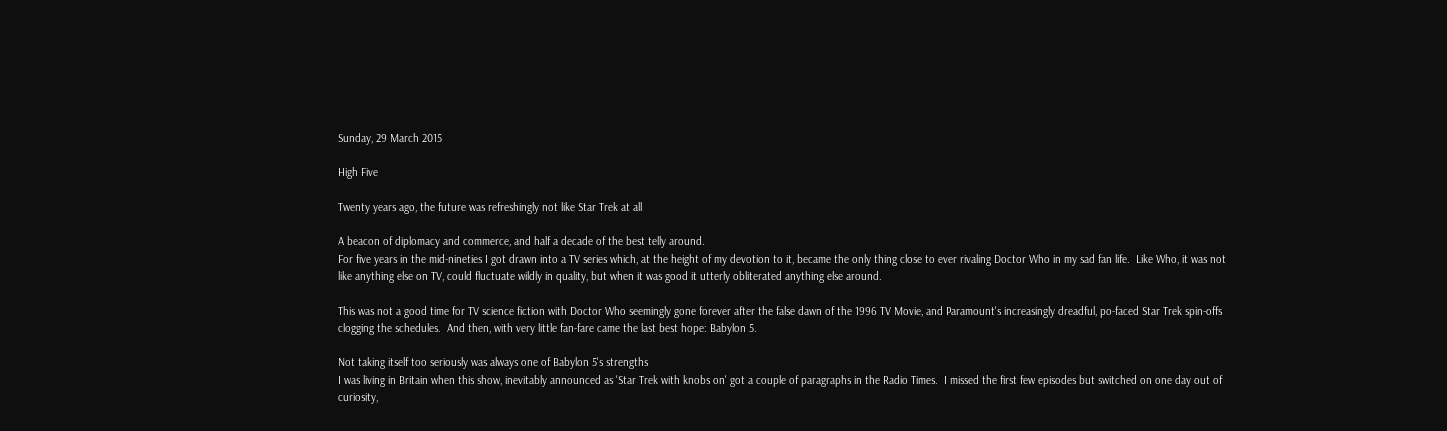Sunday, 29 March 2015

High Five

Twenty years ago, the future was refreshingly not like Star Trek at all

A beacon of diplomacy and commerce, and half a decade of the best telly around.
For five years in the mid-nineties I got drawn into a TV series which, at the height of my devotion to it, became the only thing close to ever rivaling Doctor Who in my sad fan life.  Like Who, it was not like anything else on TV, could fluctuate wildly in quality, but when it was good it utterly obliterated anything else around.

This was not a good time for TV science fiction with Doctor Who seemingly gone forever after the false dawn of the 1996 TV Movie, and Paramount's increasingly dreadful, po-faced Star Trek spin-offs clogging the schedules.  And then, with very little fan-fare came the last best hope: Babylon 5.

Not taking itself too seriously was always one of Babylon 5's strengths
I was living in Britain when this show, inevitably announced as 'Star Trek with knobs on' got a couple of paragraphs in the Radio Times.  I missed the first few episodes but switched on one day out of curiosity,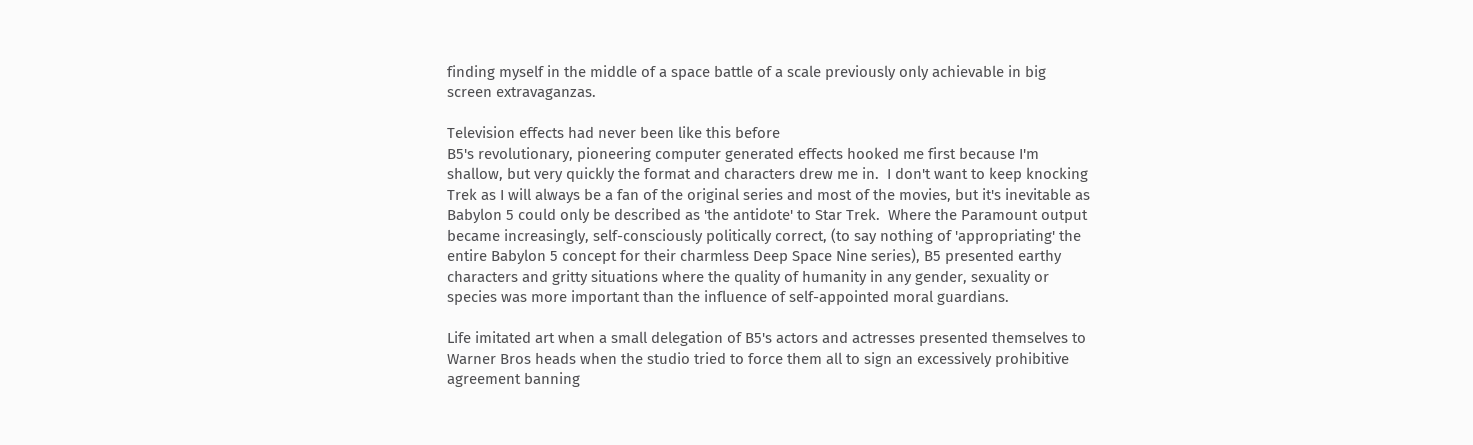finding myself in the middle of a space battle of a scale previously only achievable in big screen extravaganzas.

Television effects had never been like this before
B5's revolutionary, pioneering computer generated effects hooked me first because I'm shallow, but very quickly the format and characters drew me in.  I don't want to keep knocking Trek as I will always be a fan of the original series and most of the movies, but it's inevitable as Babylon 5 could only be described as 'the antidote' to Star Trek.  Where the Paramount output became increasingly, self-consciously politically correct, (to say nothing of 'appropriating' the entire Babylon 5 concept for their charmless Deep Space Nine series), B5 presented earthy characters and gritty situations where the quality of humanity in any gender, sexuality or species was more important than the influence of self-appointed moral guardians.

Life imitated art when a small delegation of B5's actors and actresses presented themselves to Warner Bros heads when the studio tried to force them all to sign an excessively prohibitive agreement banning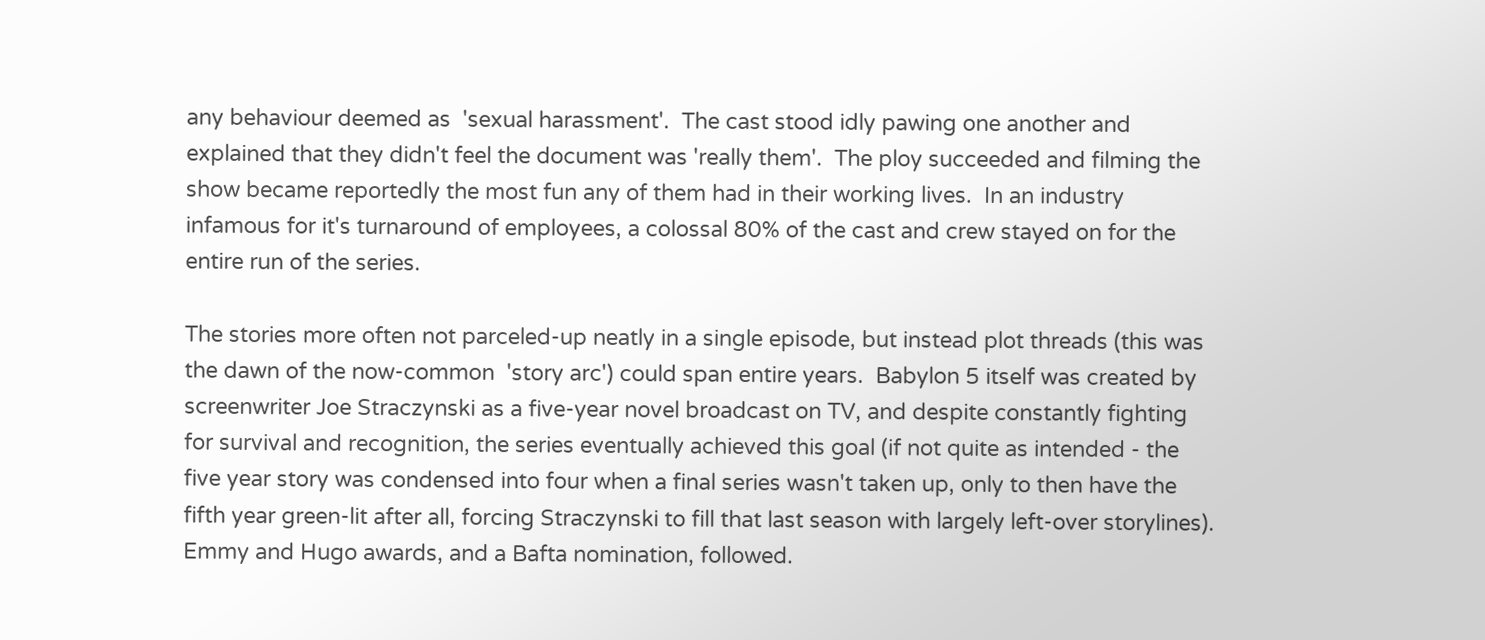any behaviour deemed as  'sexual harassment'.  The cast stood idly pawing one another and explained that they didn't feel the document was 'really them'.  The ploy succeeded and filming the show became reportedly the most fun any of them had in their working lives.  In an industry infamous for it's turnaround of employees, a colossal 80% of the cast and crew stayed on for the entire run of the series.

The stories more often not parceled-up neatly in a single episode, but instead plot threads (this was the dawn of the now-common  'story arc') could span entire years.  Babylon 5 itself was created by screenwriter Joe Straczynski as a five-year novel broadcast on TV, and despite constantly fighting for survival and recognition, the series eventually achieved this goal (if not quite as intended - the five year story was condensed into four when a final series wasn't taken up, only to then have the fifth year green-lit after all, forcing Straczynski to fill that last season with largely left-over storylines). Emmy and Hugo awards, and a Bafta nomination, followed.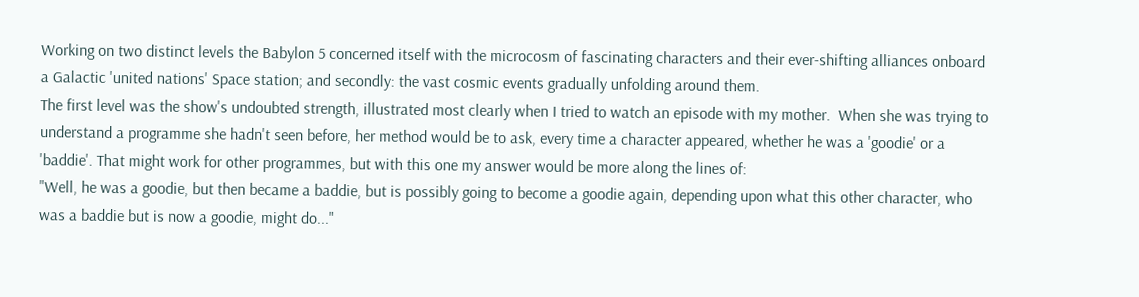Working on two distinct levels the Babylon 5 concerned itself with the microcosm of fascinating characters and their ever-shifting alliances onboard a Galactic 'united nations' Space station; and secondly: the vast cosmic events gradually unfolding around them.
The first level was the show's undoubted strength, illustrated most clearly when I tried to watch an episode with my mother.  When she was trying to understand a programme she hadn't seen before, her method would be to ask, every time a character appeared, whether he was a 'goodie' or a 'baddie'. That might work for other programmes, but with this one my answer would be more along the lines of:
"Well, he was a goodie, but then became a baddie, but is possibly going to become a goodie again, depending upon what this other character, who was a baddie but is now a goodie, might do..."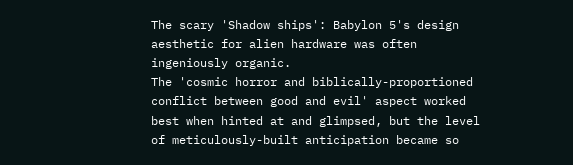The scary 'Shadow ships': Babylon 5's design aesthetic for alien hardware was often ingeniously organic.
The 'cosmic horror and biblically-proportioned conflict between good and evil' aspect worked best when hinted at and glimpsed, but the level of meticulously-built anticipation became so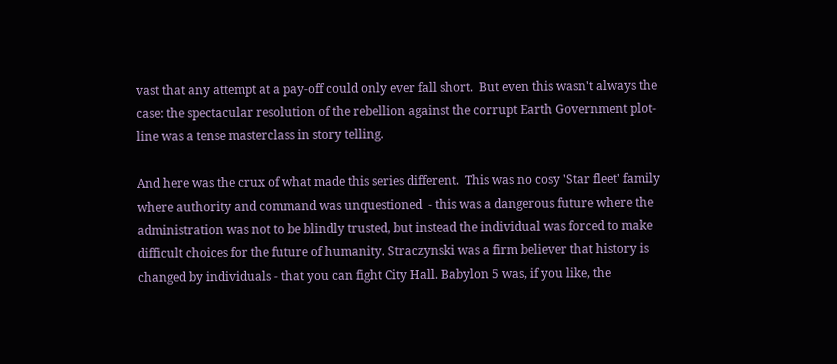vast that any attempt at a pay-off could only ever fall short.  But even this wasn't always the case: the spectacular resolution of the rebellion against the corrupt Earth Government plot-line was a tense masterclass in story telling.

And here was the crux of what made this series different.  This was no cosy 'Star fleet' family where authority and command was unquestioned  - this was a dangerous future where the administration was not to be blindly trusted, but instead the individual was forced to make difficult choices for the future of humanity. Straczynski was a firm believer that history is changed by individuals - that you can fight City Hall. Babylon 5 was, if you like, the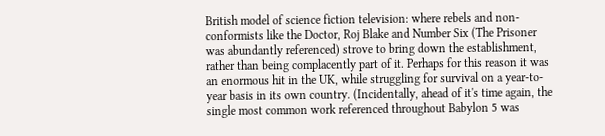British model of science fiction television: where rebels and non-conformists like the Doctor, Roj Blake and Number Six (The Prisoner was abundantly referenced) strove to bring down the establishment, rather than being complacently part of it. Perhaps for this reason it was an enormous hit in the UK, while struggling for survival on a year-to-year basis in its own country. (Incidentally, ahead of it's time again, the single most common work referenced throughout Babylon 5 was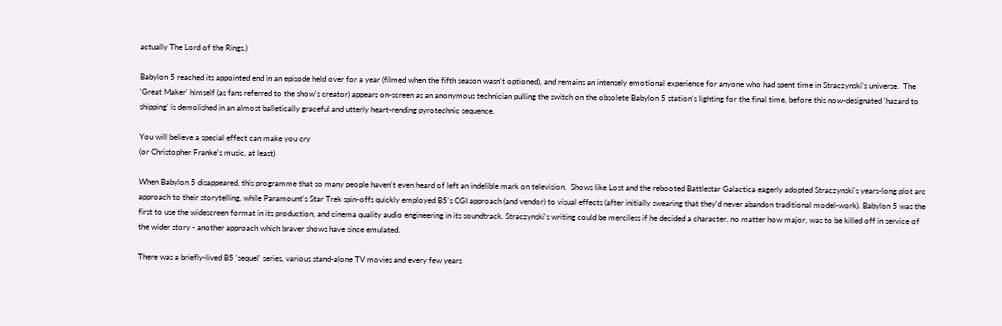actually The Lord of the Rings.)

Babylon 5 reached its appointed end in an episode held over for a year (filmed when the fifth season wasn't optioned), and remains an intensely emotional experience for anyone who had spent time in Straczynski's universe.  The 'Great Maker' himself (as fans referred to the show's creator) appears on-screen as an anonymous technician pulling the switch on the obsolete Babylon 5 station's lighting for the final time, before this now-designated 'hazard to shipping' is demolished in an almost balletically graceful and utterly heart-rending pyrotechnic sequence.

You will believe a special effect can make you cry
(or Christopher Franke's music, at least)

When Babylon 5 disappeared, this programme that so many people haven't even heard of left an indelible mark on television.  Shows like Lost and the rebooted Battlestar Galactica eagerly adopted Straczynski's years-long plot arc approach to their storytelling, while Paramount's Star Trek spin-offs quickly employed B5's CGI approach (and vendor) to visual effects (after initially swearing that they'd never abandon traditional model-work). Babylon 5 was the first to use the widescreen format in its production, and cinema quality audio engineering in its soundtrack. Straczynski's writing could be merciless if he decided a character, no matter how major, was to be killed off in service of the wider story - another approach which braver shows have since emulated.

There was a briefly-lived B5 'sequel' series, various stand-alone TV movies and every few years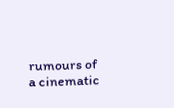rumours of a cinematic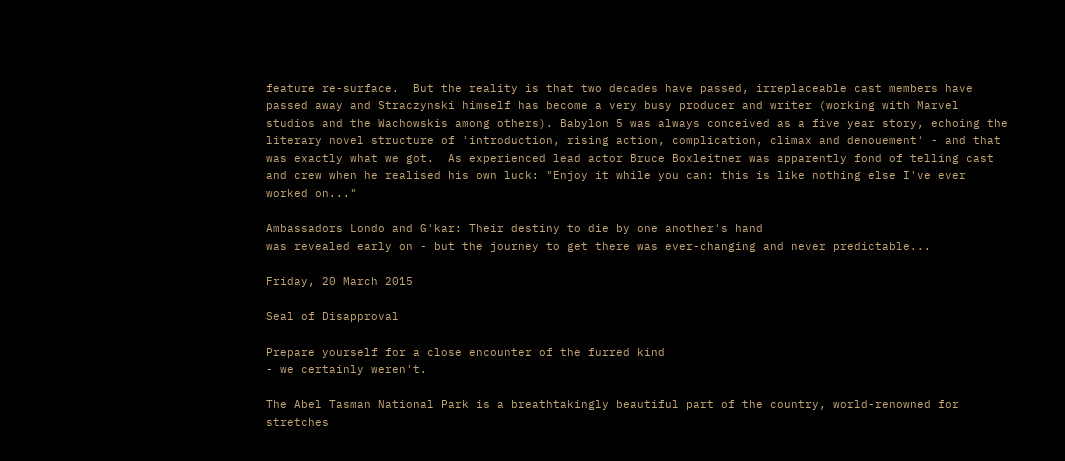feature re-surface.  But the reality is that two decades have passed, irreplaceable cast members have passed away and Straczynski himself has become a very busy producer and writer (working with Marvel studios and the Wachowskis among others). Babylon 5 was always conceived as a five year story, echoing the literary novel structure of 'introduction, rising action, complication, climax and denouement' - and that was exactly what we got.  As experienced lead actor Bruce Boxleitner was apparently fond of telling cast and crew when he realised his own luck: "Enjoy it while you can: this is like nothing else I've ever worked on..."

Ambassadors Londo and G'kar: Their destiny to die by one another's hand
was revealed early on - but the journey to get there was ever-changing and never predictable...

Friday, 20 March 2015

Seal of Disapproval

Prepare yourself for a close encounter of the furred kind
- we certainly weren't.

The Abel Tasman National Park is a breathtakingly beautiful part of the country, world-renowned for stretches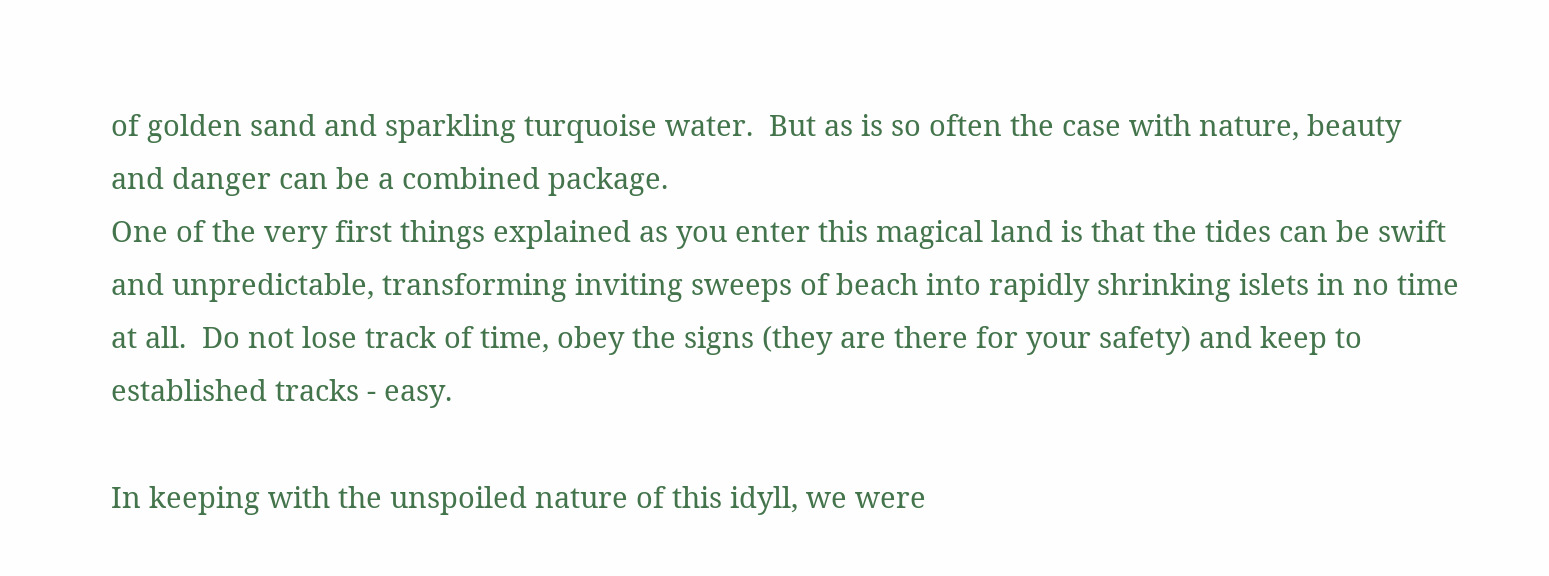of golden sand and sparkling turquoise water.  But as is so often the case with nature, beauty and danger can be a combined package.
One of the very first things explained as you enter this magical land is that the tides can be swift and unpredictable, transforming inviting sweeps of beach into rapidly shrinking islets in no time at all.  Do not lose track of time, obey the signs (they are there for your safety) and keep to established tracks - easy.

In keeping with the unspoiled nature of this idyll, we were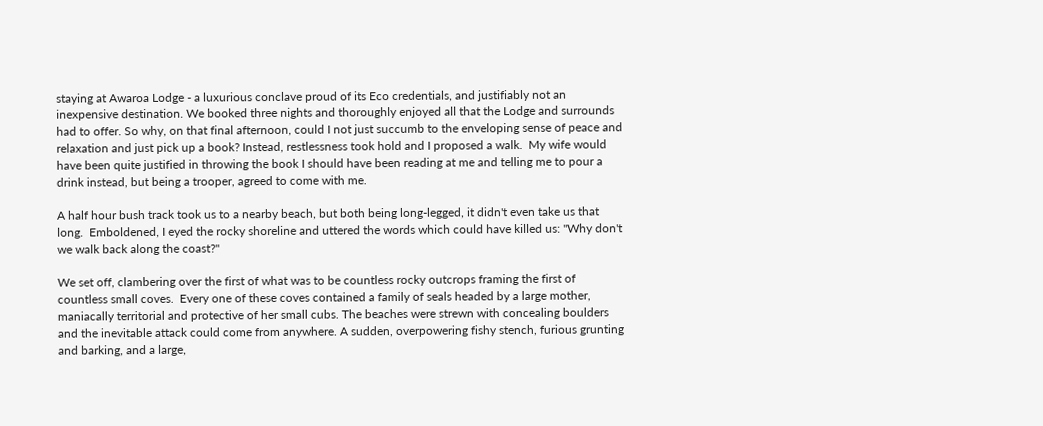staying at Awaroa Lodge - a luxurious conclave proud of its Eco credentials, and justifiably not an inexpensive destination. We booked three nights and thoroughly enjoyed all that the Lodge and surrounds had to offer. So why, on that final afternoon, could I not just succumb to the enveloping sense of peace and relaxation and just pick up a book? Instead, restlessness took hold and I proposed a walk.  My wife would have been quite justified in throwing the book I should have been reading at me and telling me to pour a drink instead, but being a trooper, agreed to come with me.

A half hour bush track took us to a nearby beach, but both being long-legged, it didn't even take us that long.  Emboldened, I eyed the rocky shoreline and uttered the words which could have killed us: "Why don't we walk back along the coast?"

We set off, clambering over the first of what was to be countless rocky outcrops framing the first of countless small coves.  Every one of these coves contained a family of seals headed by a large mother, maniacally territorial and protective of her small cubs. The beaches were strewn with concealing boulders and the inevitable attack could come from anywhere. A sudden, overpowering fishy stench, furious grunting and barking, and a large,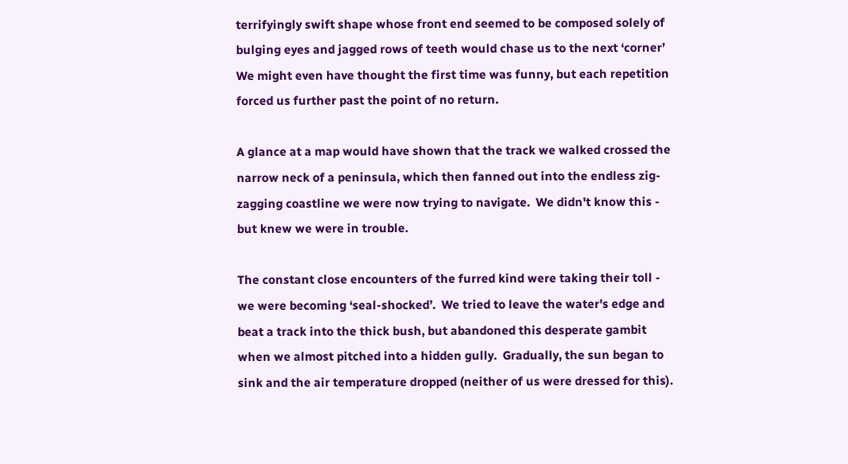terrifyingly swift shape whose front end seemed to be composed solely of bulging eyes and jagged rows of teeth would chase us to the next ‘corner’  We might even have thought the first time was funny, but each repetition forced us further past the point of no return.

A glance at a map would have shown that the track we walked crossed the narrow neck of a peninsula, which then fanned out into the endless zig-zagging coastline we were now trying to navigate.  We didn't know this - but knew we were in trouble.

The constant close encounters of the furred kind were taking their toll - we were becoming ‘seal-shocked’.  We tried to leave the water's edge and beat a track into the thick bush, but abandoned this desperate gambit when we almost pitched into a hidden gully.  Gradually, the sun began to sink and the air temperature dropped (neither of us were dressed for this).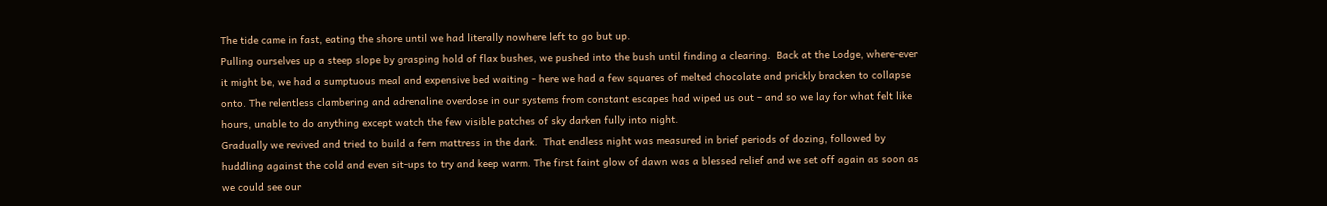The tide came in fast, eating the shore until we had literally nowhere left to go but up.
Pulling ourselves up a steep slope by grasping hold of flax bushes, we pushed into the bush until finding a clearing.  Back at the Lodge, where-ever it might be, we had a sumptuous meal and expensive bed waiting - here we had a few squares of melted chocolate and prickly bracken to collapse onto. The relentless clambering and adrenaline overdose in our systems from constant escapes had wiped us out – and so we lay for what felt like hours, unable to do anything except watch the few visible patches of sky darken fully into night.
Gradually we revived and tried to build a fern mattress in the dark.  That endless night was measured in brief periods of dozing, followed by huddling against the cold and even sit-ups to try and keep warm. The first faint glow of dawn was a blessed relief and we set off again as soon as we could see our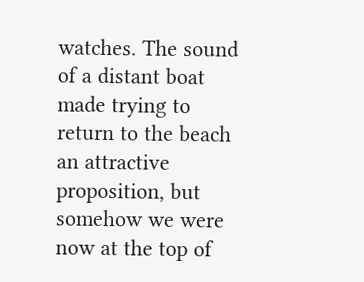watches. The sound of a distant boat made trying to return to the beach an attractive proposition, but somehow we were now at the top of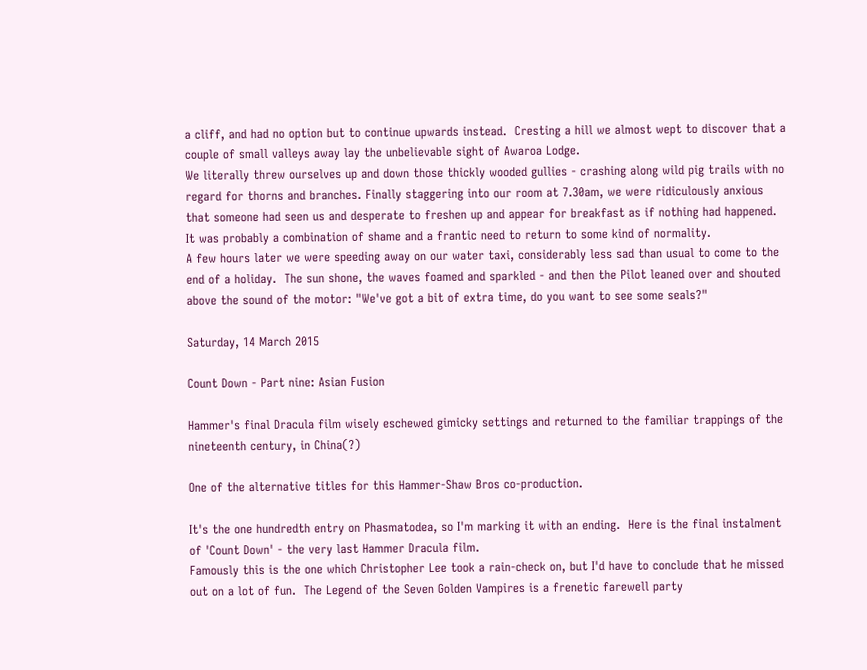a cliff, and had no option but to continue upwards instead.  Cresting a hill we almost wept to discover that a couple of small valleys away lay the unbelievable sight of Awaroa Lodge.
We literally threw ourselves up and down those thickly wooded gullies - crashing along wild pig trails with no regard for thorns and branches. Finally staggering into our room at 7.30am, we were ridiculously anxious that someone had seen us and desperate to freshen up and appear for breakfast as if nothing had happened.  It was probably a combination of shame and a frantic need to return to some kind of normality.
A few hours later we were speeding away on our water taxi, considerably less sad than usual to come to the end of a holiday.  The sun shone, the waves foamed and sparkled - and then the Pilot leaned over and shouted above the sound of the motor: "We've got a bit of extra time, do you want to see some seals?"

Saturday, 14 March 2015

Count Down - Part nine: Asian Fusion

Hammer's final Dracula film wisely eschewed gimicky settings and returned to the familiar trappings of the nineteenth century, in China(?)

One of the alternative titles for this Hammer-Shaw Bros co-production.

It's the one hundredth entry on Phasmatodea, so I'm marking it with an ending.  Here is the final instalment of 'Count Down' - the very last Hammer Dracula film.
Famously this is the one which Christopher Lee took a rain-check on, but I'd have to conclude that he missed out on a lot of fun.  The Legend of the Seven Golden Vampires is a frenetic farewell party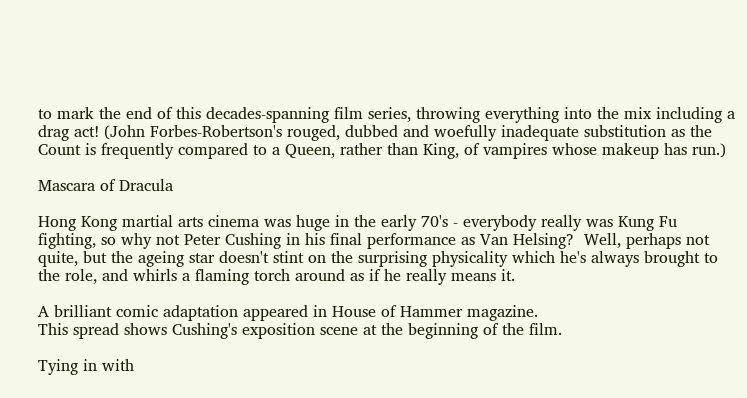to mark the end of this decades-spanning film series, throwing everything into the mix including a drag act! (John Forbes-Robertson's rouged, dubbed and woefully inadequate substitution as the Count is frequently compared to a Queen, rather than King, of vampires whose makeup has run.)

Mascara of Dracula

Hong Kong martial arts cinema was huge in the early 70's - everybody really was Kung Fu fighting, so why not Peter Cushing in his final performance as Van Helsing?  Well, perhaps not quite, but the ageing star doesn't stint on the surprising physicality which he's always brought to the role, and whirls a flaming torch around as if he really means it.

A brilliant comic adaptation appeared in House of Hammer magazine.
This spread shows Cushing's exposition scene at the beginning of the film.

Tying in with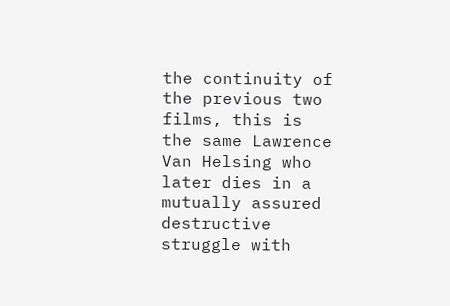the continuity of the previous two films, this is the same Lawrence Van Helsing who later dies in a mutually assured destructive struggle with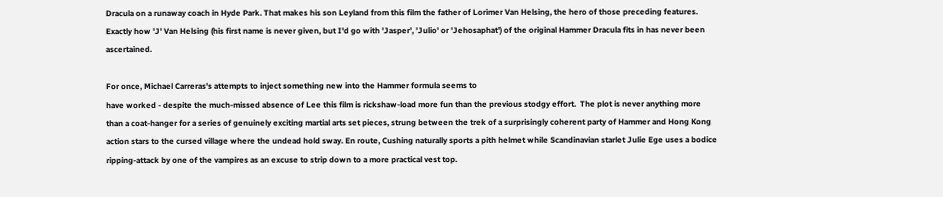Dracula on a runaway coach in Hyde Park. That makes his son Leyland from this film the father of Lorimer Van Helsing, the hero of those preceding features.  Exactly how 'J' Van Helsing (his first name is never given, but I'd go with 'Jasper', 'Julio' or 'Jehosaphat') of the original Hammer Dracula fits in has never been ascertained.

For once, Michael Carreras's attempts to inject something new into the Hammer formula seems to
have worked - despite the much-missed absence of Lee this film is rickshaw-load more fun than the previous stodgy effort.  The plot is never anything more than a coat-hanger for a series of genuinely exciting martial arts set pieces, strung between the trek of a surprisingly coherent party of Hammer and Hong Kong action stars to the cursed village where the undead hold sway. En route, Cushing naturally sports a pith helmet while Scandinavian starlet Julie Ege uses a bodice ripping-attack by one of the vampires as an excuse to strip down to a more practical vest top.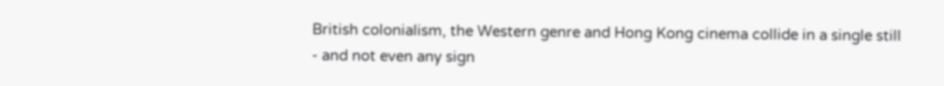British colonialism, the Western genre and Hong Kong cinema collide in a single still
- and not even any sign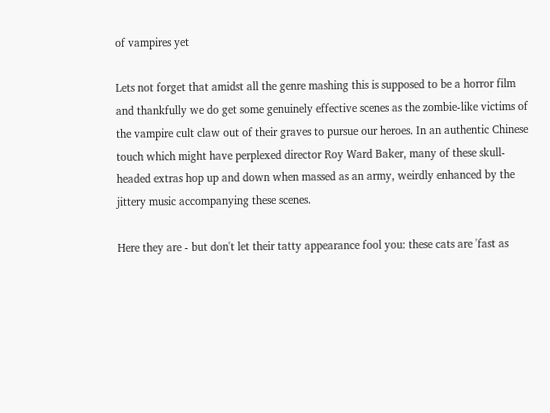of vampires yet

Lets not forget that amidst all the genre mashing this is supposed to be a horror film and thankfully we do get some genuinely effective scenes as the zombie-like victims of the vampire cult claw out of their graves to pursue our heroes. In an authentic Chinese touch which might have perplexed director Roy Ward Baker, many of these skull-headed extras hop up and down when massed as an army, weirdly enhanced by the jittery music accompanying these scenes.

Here they are - but don't let their tatty appearance fool you: these cats are 'fast as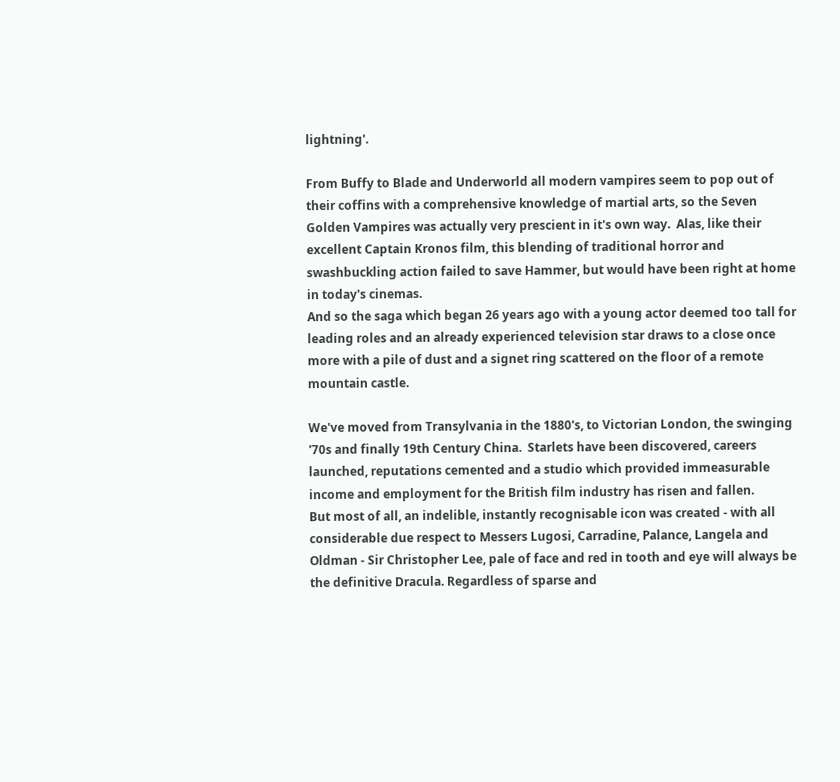lightning'.

From Buffy to Blade and Underworld all modern vampires seem to pop out of their coffins with a comprehensive knowledge of martial arts, so the Seven Golden Vampires was actually very prescient in it's own way.  Alas, like their excellent Captain Kronos film, this blending of traditional horror and swashbuckling action failed to save Hammer, but would have been right at home in today's cinemas.
And so the saga which began 26 years ago with a young actor deemed too tall for leading roles and an already experienced television star draws to a close once more with a pile of dust and a signet ring scattered on the floor of a remote mountain castle.

We've moved from Transylvania in the 1880's, to Victorian London, the swinging '70s and finally 19th Century China.  Starlets have been discovered, careers launched, reputations cemented and a studio which provided immeasurable income and employment for the British film industry has risen and fallen.
But most of all, an indelible, instantly recognisable icon was created - with all considerable due respect to Messers Lugosi, Carradine, Palance, Langela and Oldman - Sir Christopher Lee, pale of face and red in tooth and eye will always be the definitive Dracula. Regardless of sparse and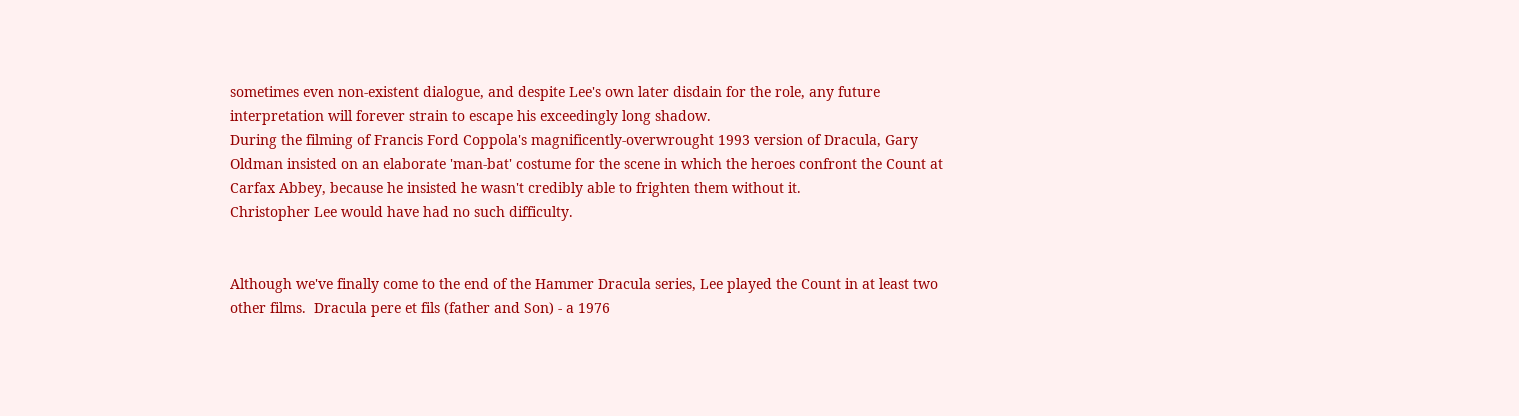sometimes even non-existent dialogue, and despite Lee's own later disdain for the role, any future interpretation will forever strain to escape his exceedingly long shadow.
During the filming of Francis Ford Coppola's magnificently-overwrought 1993 version of Dracula, Gary Oldman insisted on an elaborate 'man-bat' costume for the scene in which the heroes confront the Count at Carfax Abbey, because he insisted he wasn't credibly able to frighten them without it.
Christopher Lee would have had no such difficulty.


Although we've finally come to the end of the Hammer Dracula series, Lee played the Count in at least two other films.  Dracula pere et fils (father and Son) - a 1976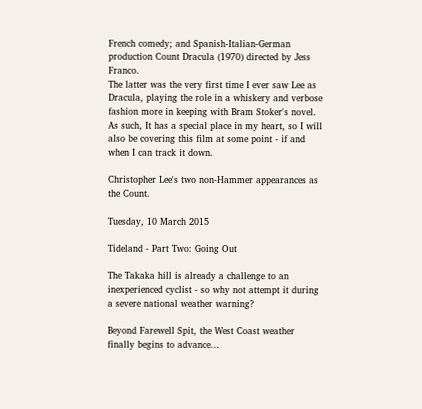French comedy; and Spanish-Italian-German production Count Dracula (1970) directed by Jess Franco.
The latter was the very first time I ever saw Lee as Dracula, playing the role in a whiskery and verbose fashion more in keeping with Bram Stoker's novel. As such, It has a special place in my heart, so I will also be covering this film at some point - if and when I can track it down.

Christopher Lee's two non-Hammer appearances as the Count.

Tuesday, 10 March 2015

Tideland - Part Two: Going Out

The Takaka hill is already a challenge to an inexperienced cyclist - so why not attempt it during a severe national weather warning?

Beyond Farewell Spit, the West Coast weather finally begins to advance...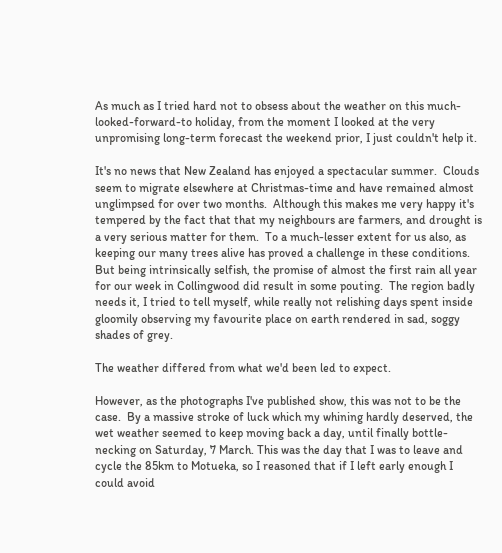As much as I tried hard not to obsess about the weather on this much-looked-forward-to holiday, from the moment I looked at the very unpromising long-term forecast the weekend prior, I just couldn't help it.

It's no news that New Zealand has enjoyed a spectacular summer.  Clouds seem to migrate elsewhere at Christmas-time and have remained almost unglimpsed for over two months.  Although this makes me very happy it's tempered by the fact that that my neighbours are farmers, and drought is a very serious matter for them.  To a much-lesser extent for us also, as keeping our many trees alive has proved a challenge in these conditions.
But being intrinsically selfish, the promise of almost the first rain all year for our week in Collingwood did result in some pouting.  The region badly needs it, I tried to tell myself, while really not relishing days spent inside gloomily observing my favourite place on earth rendered in sad, soggy shades of grey.

The weather differed from what we'd been led to expect.

However, as the photographs I've published show, this was not to be the case.  By a massive stroke of luck which my whining hardly deserved, the wet weather seemed to keep moving back a day, until finally bottle-necking on Saturday, 7 March. This was the day that I was to leave and cycle the 85km to Motueka, so I reasoned that if I left early enough I could avoid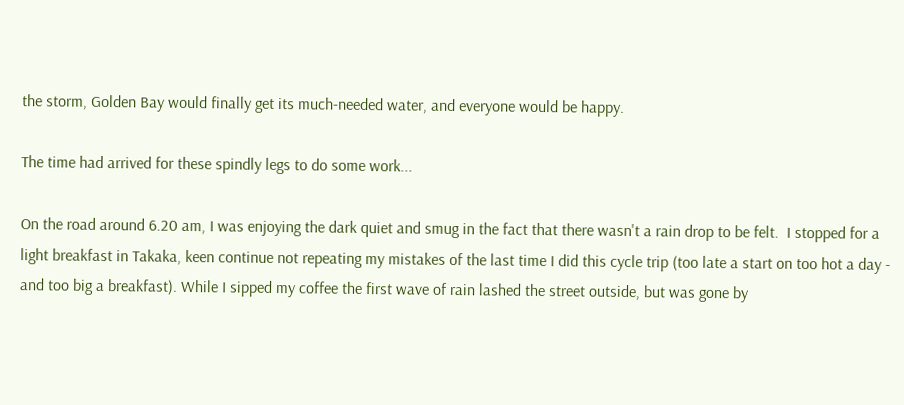the storm, Golden Bay would finally get its much-needed water, and everyone would be happy.

The time had arrived for these spindly legs to do some work...

On the road around 6.20 am, I was enjoying the dark quiet and smug in the fact that there wasn't a rain drop to be felt.  I stopped for a light breakfast in Takaka, keen continue not repeating my mistakes of the last time I did this cycle trip (too late a start on too hot a day - and too big a breakfast). While I sipped my coffee the first wave of rain lashed the street outside, but was gone by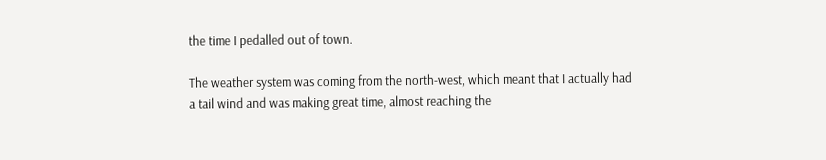the time I pedalled out of town.

The weather system was coming from the north-west, which meant that I actually had a tail wind and was making great time, almost reaching the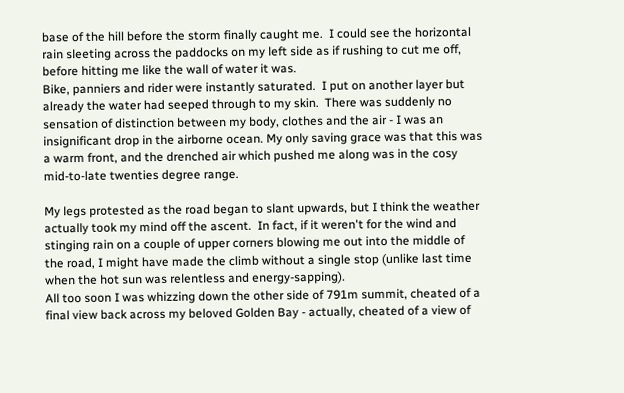base of the hill before the storm finally caught me.  I could see the horizontal rain sleeting across the paddocks on my left side as if rushing to cut me off, before hitting me like the wall of water it was.
Bike, panniers and rider were instantly saturated.  I put on another layer but already the water had seeped through to my skin.  There was suddenly no sensation of distinction between my body, clothes and the air - I was an insignificant drop in the airborne ocean. My only saving grace was that this was a warm front, and the drenched air which pushed me along was in the cosy mid-to-late twenties degree range.

My legs protested as the road began to slant upwards, but I think the weather actually took my mind off the ascent.  In fact, if it weren't for the wind and stinging rain on a couple of upper corners blowing me out into the middle of the road, I might have made the climb without a single stop (unlike last time when the hot sun was relentless and energy-sapping).
All too soon I was whizzing down the other side of 791m summit, cheated of a final view back across my beloved Golden Bay - actually, cheated of a view of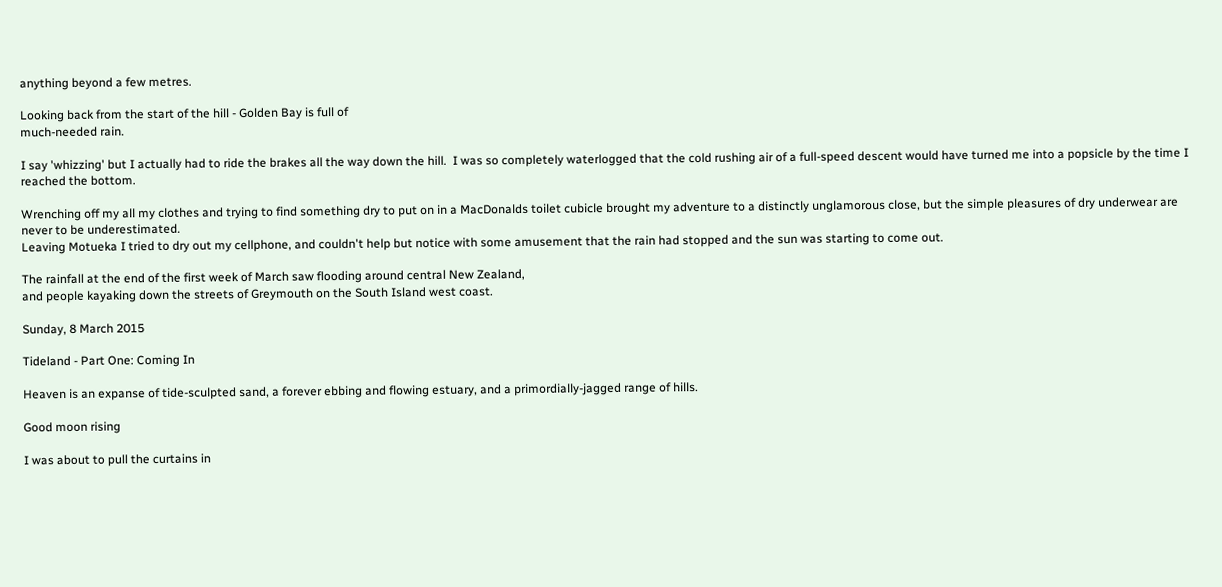anything beyond a few metres.

Looking back from the start of the hill - Golden Bay is full of
much-needed rain.

I say 'whizzing' but I actually had to ride the brakes all the way down the hill.  I was so completely waterlogged that the cold rushing air of a full-speed descent would have turned me into a popsicle by the time I reached the bottom.

Wrenching off my all my clothes and trying to find something dry to put on in a MacDonalds toilet cubicle brought my adventure to a distinctly unglamorous close, but the simple pleasures of dry underwear are never to be underestimated.
Leaving Motueka I tried to dry out my cellphone, and couldn't help but notice with some amusement that the rain had stopped and the sun was starting to come out.

The rainfall at the end of the first week of March saw flooding around central New Zealand,
and people kayaking down the streets of Greymouth on the South Island west coast.

Sunday, 8 March 2015

Tideland - Part One: Coming In

Heaven is an expanse of tide-sculpted sand, a forever ebbing and flowing estuary, and a primordially-jagged range of hills.

Good moon rising

I was about to pull the curtains in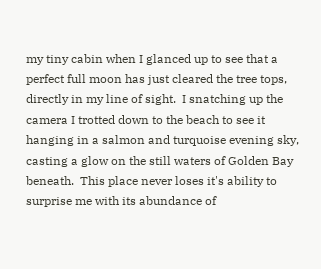my tiny cabin when I glanced up to see that a perfect full moon has just cleared the tree tops, directly in my line of sight.  I snatching up the camera I trotted down to the beach to see it hanging in a salmon and turquoise evening sky, casting a glow on the still waters of Golden Bay beneath.  This place never loses it's ability to surprise me with its abundance of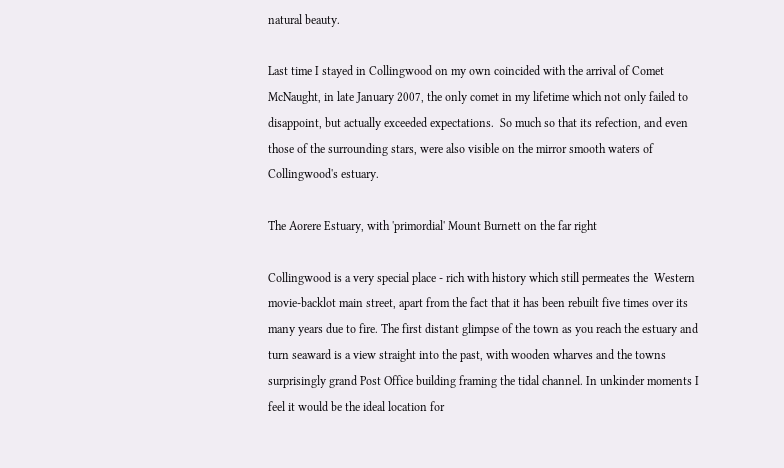natural beauty.

Last time I stayed in Collingwood on my own coincided with the arrival of Comet McNaught, in late January 2007, the only comet in my lifetime which not only failed to disappoint, but actually exceeded expectations.  So much so that its refection, and even those of the surrounding stars, were also visible on the mirror smooth waters of  Collingwood's estuary.

The Aorere Estuary, with 'primordial' Mount Burnett on the far right

Collingwood is a very special place - rich with history which still permeates the  Western movie-backlot main street, apart from the fact that it has been rebuilt five times over its many years due to fire. The first distant glimpse of the town as you reach the estuary and turn seaward is a view straight into the past, with wooden wharves and the towns surprisingly grand Post Office building framing the tidal channel. In unkinder moments I feel it would be the ideal location for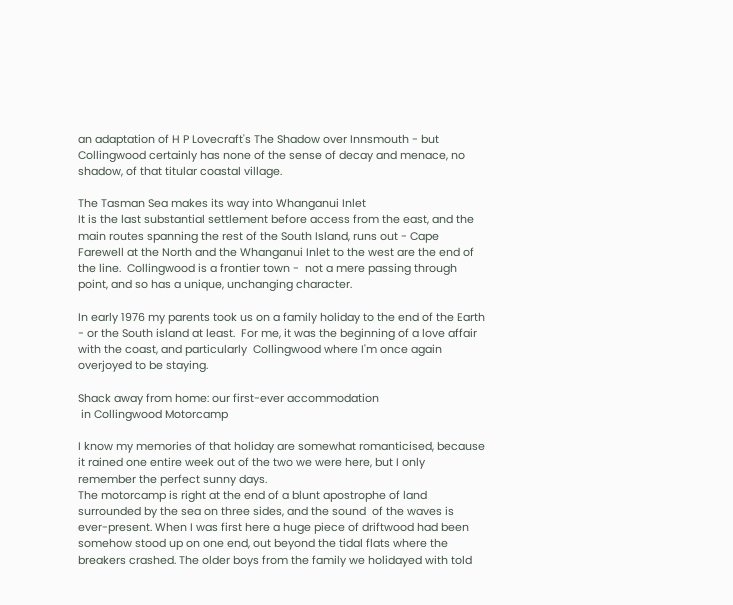an adaptation of H P Lovecraft's The Shadow over Innsmouth - but Collingwood certainly has none of the sense of decay and menace, no shadow, of that titular coastal village.

The Tasman Sea makes its way into Whanganui Inlet
It is the last substantial settlement before access from the east, and the main routes spanning the rest of the South Island, runs out - Cape Farewell at the North and the Whanganui Inlet to the west are the end of the line.  Collingwood is a frontier town -  not a mere passing through point, and so has a unique, unchanging character.

In early 1976 my parents took us on a family holiday to the end of the Earth - or the South island at least.  For me, it was the beginning of a love affair with the coast, and particularly  Collingwood where I'm once again overjoyed to be staying.

Shack away from home: our first-ever accommodation
 in Collingwood Motorcamp

I know my memories of that holiday are somewhat romanticised, because it rained one entire week out of the two we were here, but I only remember the perfect sunny days.
The motorcamp is right at the end of a blunt apostrophe of land surrounded by the sea on three sides, and the sound  of the waves is ever-present. When I was first here a huge piece of driftwood had been somehow stood up on one end, out beyond the tidal flats where the breakers crashed. The older boys from the family we holidayed with told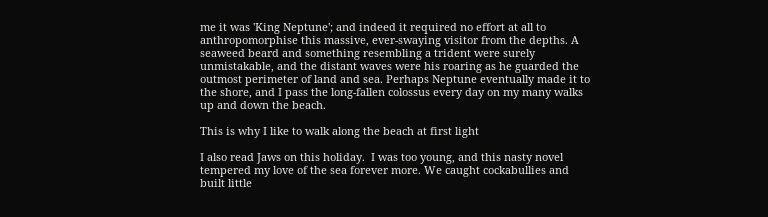me it was 'King Neptune'; and indeed it required no effort at all to anthropomorphise this massive, ever-swaying visitor from the depths. A seaweed beard and something resembling a trident were surely unmistakable, and the distant waves were his roaring as he guarded the outmost perimeter of land and sea. Perhaps Neptune eventually made it to the shore, and I pass the long-fallen colossus every day on my many walks up and down the beach.

This is why I like to walk along the beach at first light

I also read Jaws on this holiday.  I was too young, and this nasty novel tempered my love of the sea forever more. We caught cockabullies and built little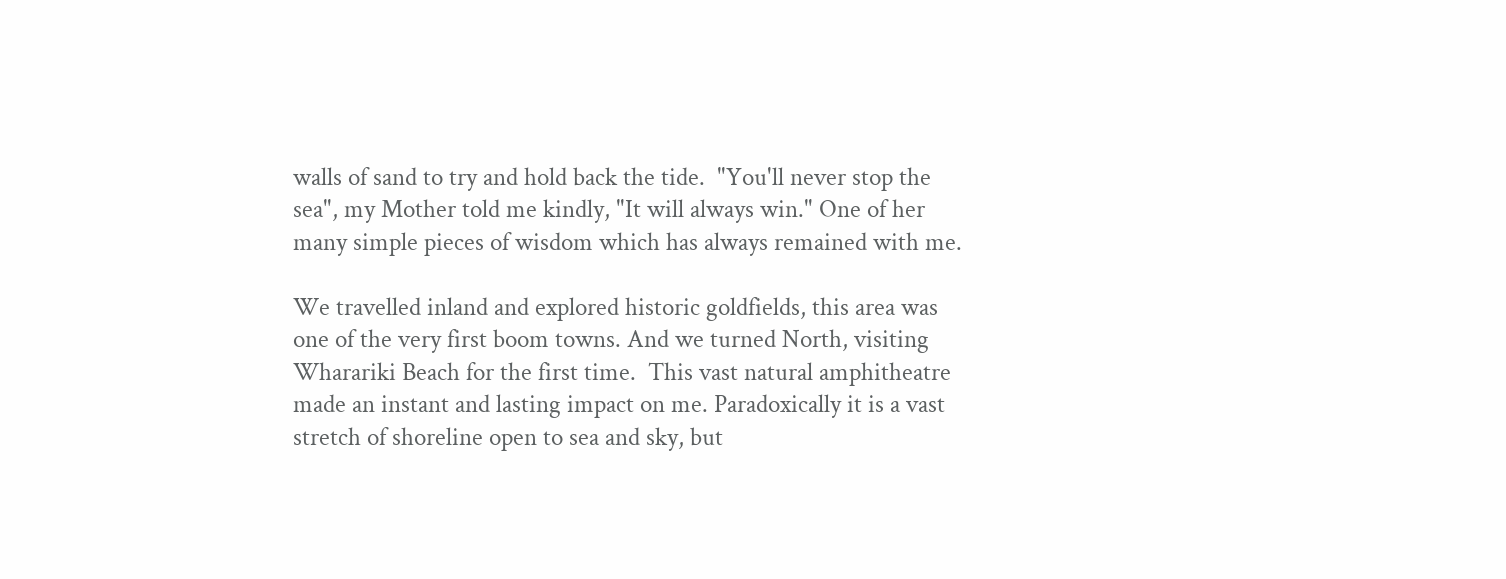walls of sand to try and hold back the tide.  "You'll never stop the sea", my Mother told me kindly, "It will always win." One of her many simple pieces of wisdom which has always remained with me.

We travelled inland and explored historic goldfields, this area was one of the very first boom towns. And we turned North, visiting Wharariki Beach for the first time.  This vast natural amphitheatre made an instant and lasting impact on me. Paradoxically it is a vast stretch of shoreline open to sea and sky, but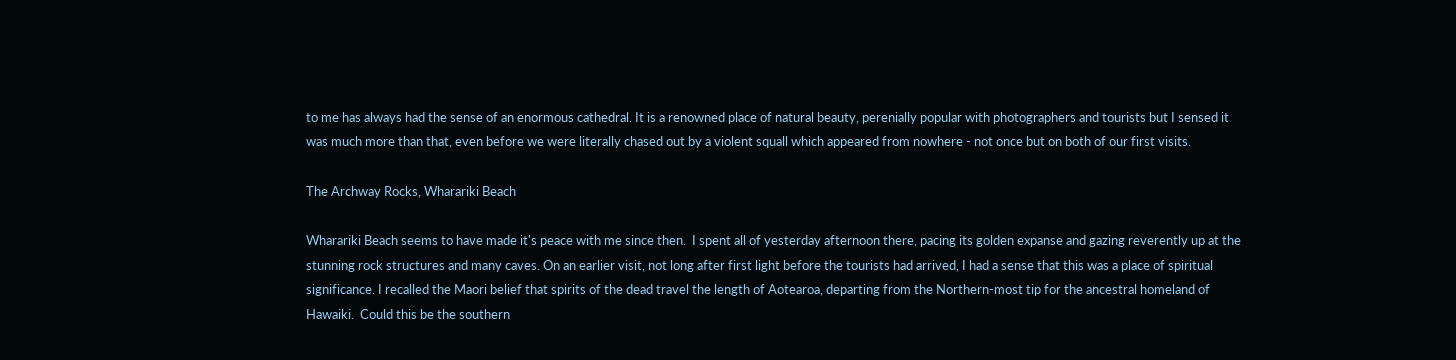to me has always had the sense of an enormous cathedral. It is a renowned place of natural beauty, perenially popular with photographers and tourists but I sensed it was much more than that, even before we were literally chased out by a violent squall which appeared from nowhere - not once but on both of our first visits.

The Archway Rocks, Wharariki Beach

Wharariki Beach seems to have made it's peace with me since then.  I spent all of yesterday afternoon there, pacing its golden expanse and gazing reverently up at the stunning rock structures and many caves. On an earlier visit, not long after first light before the tourists had arrived, I had a sense that this was a place of spiritual significance. I recalled the Maori belief that spirits of the dead travel the length of Aotearoa, departing from the Northern-most tip for the ancestral homeland of Hawaiki.  Could this be the southern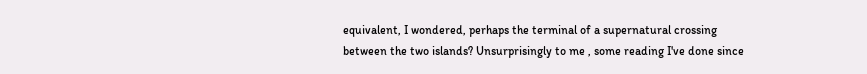equivalent, I wondered, perhaps the terminal of a supernatural crossing between the two islands? Unsurprisingly to me , some reading I've done since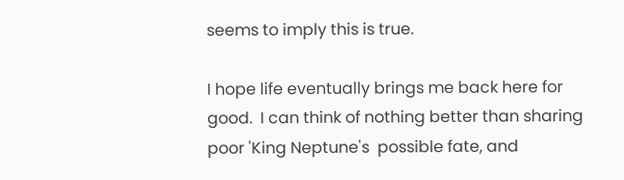seems to imply this is true.

I hope life eventually brings me back here for good.  I can think of nothing better than sharing poor 'King Neptune's  possible fate, and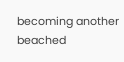becoming another beached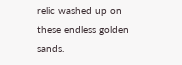relic washed up on these endless golden sands.